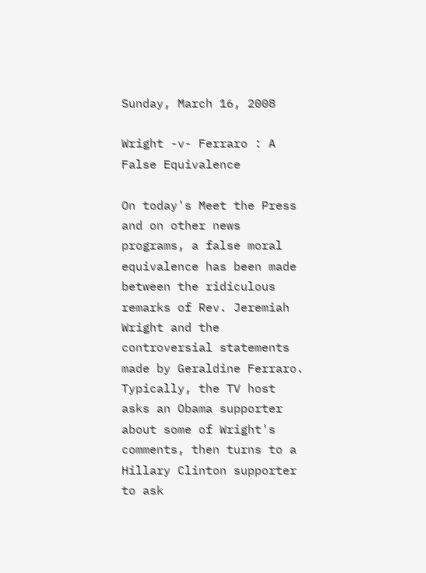Sunday, March 16, 2008

Wright -v- Ferraro : A False Equivalence

On today's Meet the Press and on other news programs, a false moral equivalence has been made between the ridiculous remarks of Rev. Jeremiah Wright and the controversial statements made by Geraldine Ferraro. Typically, the TV host asks an Obama supporter about some of Wright's comments, then turns to a Hillary Clinton supporter to ask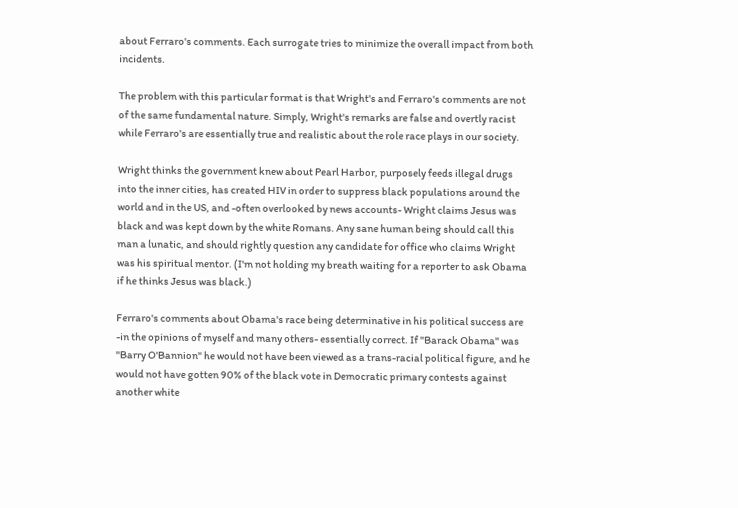about Ferraro's comments. Each surrogate tries to minimize the overall impact from both incidents.

The problem with this particular format is that Wright's and Ferraro's comments are not of the same fundamental nature. Simply, Wright's remarks are false and overtly racist while Ferraro's are essentially true and realistic about the role race plays in our society.

Wright thinks the government knew about Pearl Harbor, purposely feeds illegal drugs into the inner cities, has created HIV in order to suppress black populations around the world and in the US, and -often overlooked by news accounts- Wright claims Jesus was black and was kept down by the white Romans. Any sane human being should call this man a lunatic, and should rightly question any candidate for office who claims Wright was his spiritual mentor. (I'm not holding my breath waiting for a reporter to ask Obama if he thinks Jesus was black.)

Ferraro's comments about Obama's race being determinative in his political success are -in the opinions of myself and many others- essentially correct. If "Barack Obama" was "Barry O'Bannion" he would not have been viewed as a trans-racial political figure, and he would not have gotten 90% of the black vote in Democratic primary contests against another white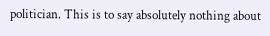politician. This is to say absolutely nothing about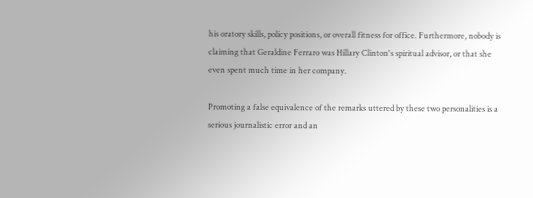his oratory skills, policy positions, or overall fitness for office. Furthermore, nobody is claiming that Geraldine Ferraro was Hillary Clinton's spiritual advisor, or that she even spent much time in her company.

Promoting a false equivalence of the remarks uttered by these two personalities is a serious journalistic error and an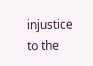injustice to the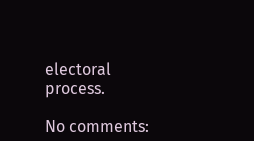electoral process.

No comments: